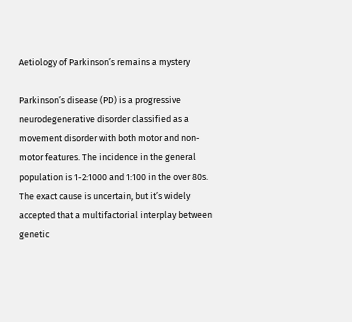Aetiology of Parkinson’s remains a mystery

Parkinson’s disease (PD) is a progressive neurodegenerative disorder classified as a movement disorder with both motor and non-motor features. The incidence in the general population is 1-2:1000 and 1:100 in the over 80s. The exact cause is uncertain, but it’s widely accepted that a multifactorial interplay between genetic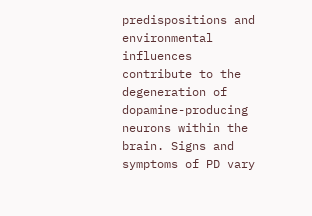predispositions and environmental influences contribute to the degeneration of dopamine-producing neurons within the brain. Signs and symptoms of PD vary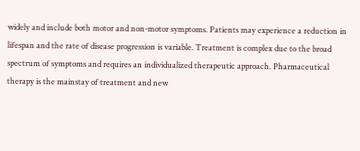widely and include both motor and non-motor symptoms. Patients may experience a reduction in lifespan and the rate of disease progression is variable. Treatment is complex due to the broad spectrum of symptoms and requires an individualized therapeutic approach. Pharmaceutical therapy is the mainstay of treatment and new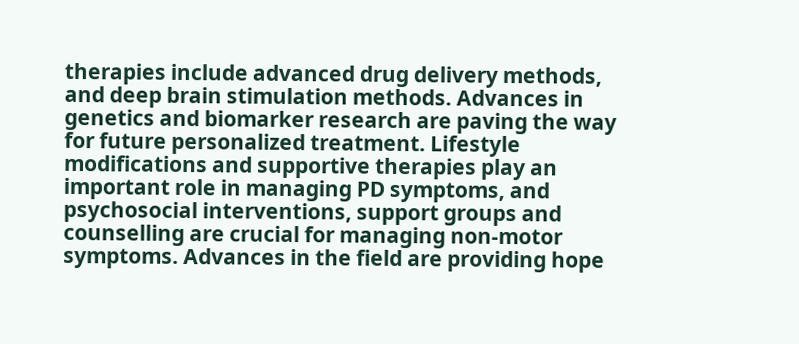therapies include advanced drug delivery methods, and deep brain stimulation methods. Advances in genetics and biomarker research are paving the way for future personalized treatment. Lifestyle modifications and supportive therapies play an important role in managing PD symptoms, and psychosocial interventions, support groups and counselling are crucial for managing non-motor symptoms. Advances in the field are providing hope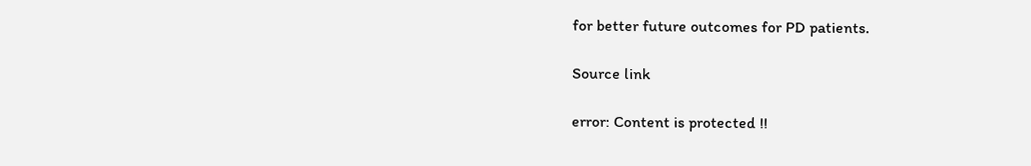for better future outcomes for PD patients.

Source link

error: Content is protected !!